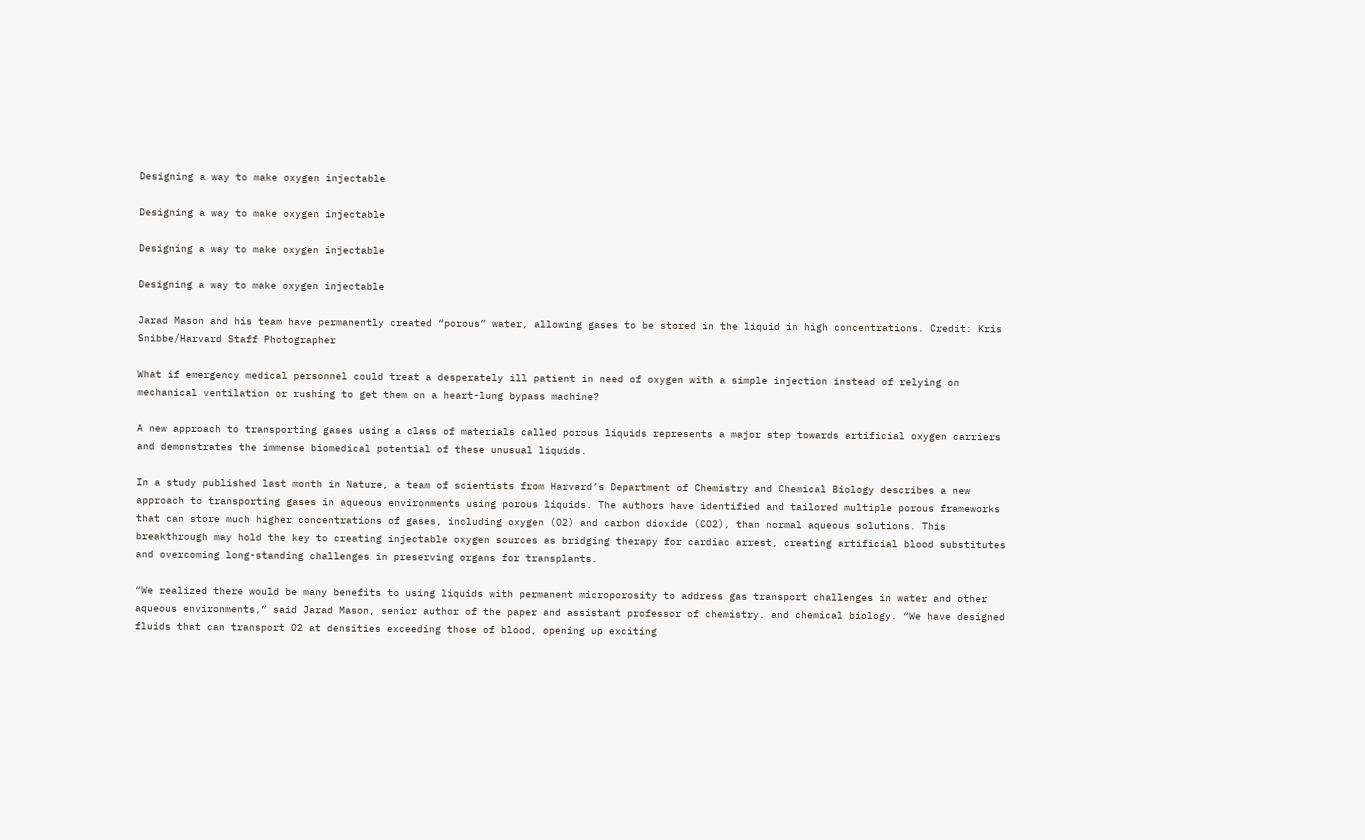Designing a way to make oxygen injectable

Designing a way to make oxygen injectable

Designing a way to make oxygen injectable

Designing a way to make oxygen injectable

Jarad Mason and his team have permanently created “porous” water, allowing gases to be stored in the liquid in high concentrations. Credit: Kris Snibbe/Harvard Staff Photographer

What if emergency medical personnel could treat a desperately ill patient in need of oxygen with a simple injection instead of relying on mechanical ventilation or rushing to get them on a heart-lung bypass machine?

A new approach to transporting gases using a class of materials called porous liquids represents a major step towards artificial oxygen carriers and demonstrates the immense biomedical potential of these unusual liquids.

In a study published last month in Nature, a team of scientists from Harvard’s Department of Chemistry and Chemical Biology describes a new approach to transporting gases in aqueous environments using porous liquids. The authors have identified and tailored multiple porous frameworks that can store much higher concentrations of gases, including oxygen (O2) and carbon dioxide (CO2), than normal aqueous solutions. This breakthrough may hold the key to creating injectable oxygen sources as bridging therapy for cardiac arrest, creating artificial blood substitutes and overcoming long-standing challenges in preserving organs for transplants.

“We realized there would be many benefits to using liquids with permanent microporosity to address gas transport challenges in water and other aqueous environments,” said Jarad Mason, senior author of the paper and assistant professor of chemistry. and chemical biology. “We have designed fluids that can transport O2 at densities exceeding those of blood, opening up exciting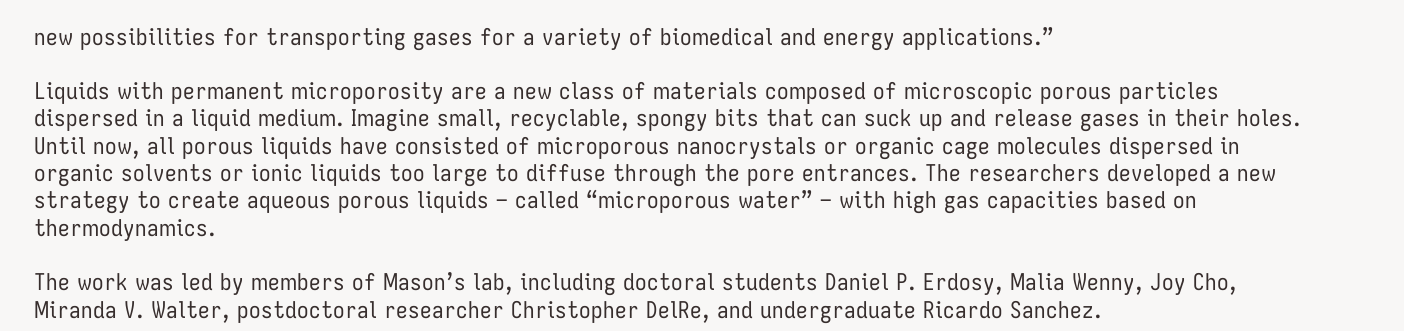new possibilities for transporting gases for a variety of biomedical and energy applications.”

Liquids with permanent microporosity are a new class of materials composed of microscopic porous particles dispersed in a liquid medium. Imagine small, recyclable, spongy bits that can suck up and release gases in their holes. Until now, all porous liquids have consisted of microporous nanocrystals or organic cage molecules dispersed in organic solvents or ionic liquids too large to diffuse through the pore entrances. The researchers developed a new strategy to create aqueous porous liquids – called “microporous water” – with high gas capacities based on thermodynamics.

The work was led by members of Mason’s lab, including doctoral students Daniel P. Erdosy, Malia Wenny, Joy Cho, Miranda V. Walter, postdoctoral researcher Christopher DelRe, and undergraduate Ricardo Sanchez.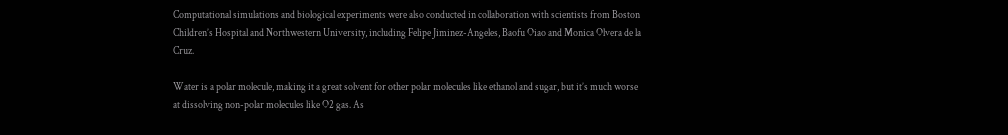Computational simulations and biological experiments were also conducted in collaboration with scientists from Boston Children’s Hospital and Northwestern University, including Felipe Jiminez-Angeles, Baofu Oiao and Monica Olvera de la Cruz.

Water is a polar molecule, making it a great solvent for other polar molecules like ethanol and sugar, but it’s much worse at dissolving non-polar molecules like O2 gas. As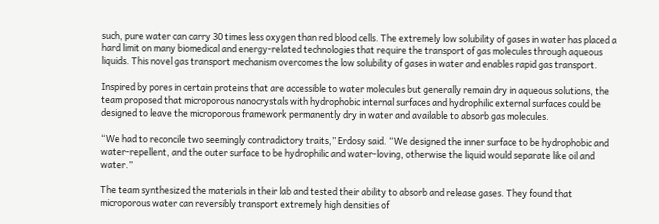such, pure water can carry 30 times less oxygen than red blood cells. The extremely low solubility of gases in water has placed a hard limit on many biomedical and energy-related technologies that require the transport of gas molecules through aqueous liquids. This novel gas transport mechanism overcomes the low solubility of gases in water and enables rapid gas transport.

Inspired by pores in certain proteins that are accessible to water molecules but generally remain dry in aqueous solutions, the team proposed that microporous nanocrystals with hydrophobic internal surfaces and hydrophilic external surfaces could be designed to leave the microporous framework permanently dry in water and available to absorb gas molecules.

“We had to reconcile two seemingly contradictory traits,” Erdosy said. “We designed the inner surface to be hydrophobic and water-repellent, and the outer surface to be hydrophilic and water-loving, otherwise the liquid would separate like oil and water.”

The team synthesized the materials in their lab and tested their ability to absorb and release gases. They found that microporous water can reversibly transport extremely high densities of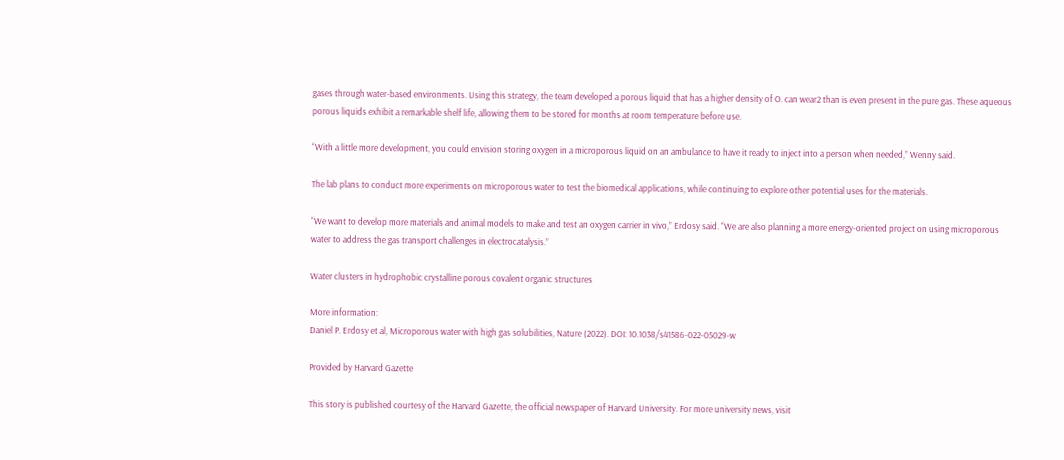gases through water-based environments. Using this strategy, the team developed a porous liquid that has a higher density of O. can wear2 than is even present in the pure gas. These aqueous porous liquids exhibit a remarkable shelf life, allowing them to be stored for months at room temperature before use.

“With a little more development, you could envision storing oxygen in a microporous liquid on an ambulance to have it ready to inject into a person when needed,” Wenny said.

The lab plans to conduct more experiments on microporous water to test the biomedical applications, while continuing to explore other potential uses for the materials.

“We want to develop more materials and animal models to make and test an oxygen carrier in vivo,” Erdosy said. “We are also planning a more energy-oriented project on using microporous water to address the gas transport challenges in electrocatalysis.”

Water clusters in hydrophobic crystalline porous covalent organic structures

More information:
Daniel P. Erdosy et al, Microporous water with high gas solubilities, Nature (2022). DOI: 10.1038/s41586-022-05029-w

Provided by Harvard Gazette

This story is published courtesy of the Harvard Gazette, the official newspaper of Harvard University. For more university news, visit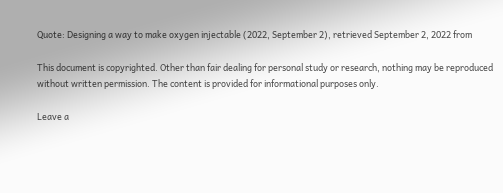Quote: Designing a way to make oxygen injectable (2022, September 2), retrieved September 2, 2022 from

This document is copyrighted. Other than fair dealing for personal study or research, nothing may be reproduced without written permission. The content is provided for informational purposes only.

Leave a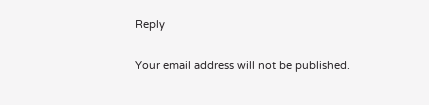Reply

Your email address will not be published.